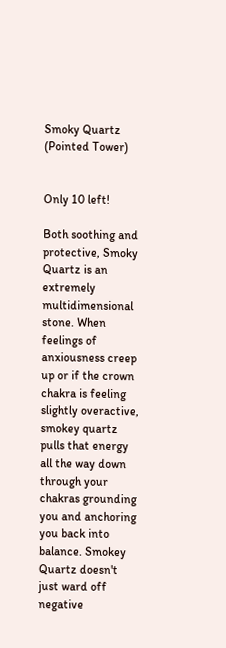Smoky Quartz (Pointed Tower)


Only 10 left!

Both soothing and protective, Smoky Quartz is an extremely multidimensional stone. When feelings of anxiousness creep up or if the crown chakra is feeling slightly overactive, smokey quartz pulls that energy all the way down through your chakras grounding you and anchoring you back into balance. Smokey Quartz doesn't just ward off negative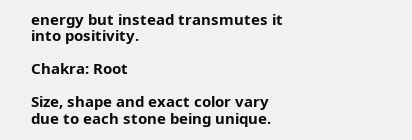energy but instead transmutes it into positivity.

Chakra: Root

Size, shape and exact color vary due to each stone being unique.